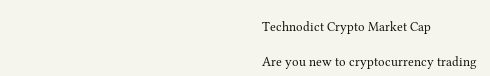Technodict Crypto Market Cap

Are you new to cryptocurrency trading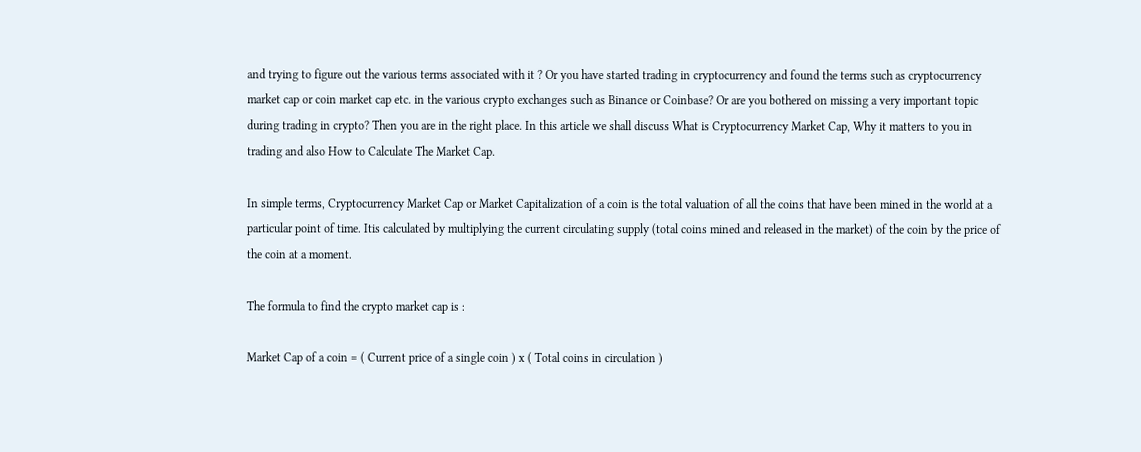and trying to figure out the various terms associated with it ? Or you have started trading in cryptocurrency and found the terms such as cryptocurrency market cap or coin market cap etc. in the various crypto exchanges such as Binance or Coinbase? Or are you bothered on missing a very important topic during trading in crypto? Then you are in the right place. In this article we shall discuss What is Cryptocurrency Market Cap, Why it matters to you in trading and also How to Calculate The Market Cap.

In simple terms, Cryptocurrency Market Cap or Market Capitalization of a coin is the total valuation of all the coins that have been mined in the world at a particular point of time. Itis calculated by multiplying the current circulating supply (total coins mined and released in the market) of the coin by the price of the coin at a moment.

The formula to find the crypto market cap is :

Market Cap of a coin = ( Current price of a single coin ) x ( Total coins in circulation )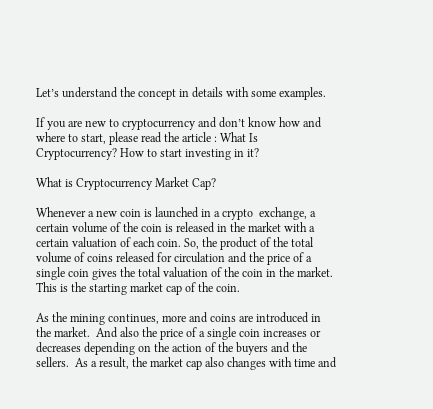Let’s understand the concept in details with some examples.

If you are new to cryptocurrency and don’t know how and where to start, please read the article : What Is Cryptocurrency? How to start investing in it?

What is Cryptocurrency Market Cap?

Whenever a new coin is launched in a crypto  exchange, a certain volume of the coin is released in the market with a certain valuation of each coin. So, the product of the total volume of coins released for circulation and the price of a single coin gives the total valuation of the coin in the market. This is the starting market cap of the coin.

As the mining continues, more and coins are introduced in the market.  And also the price of a single coin increases or decreases depending on the action of the buyers and the sellers.  As a result, the market cap also changes with time and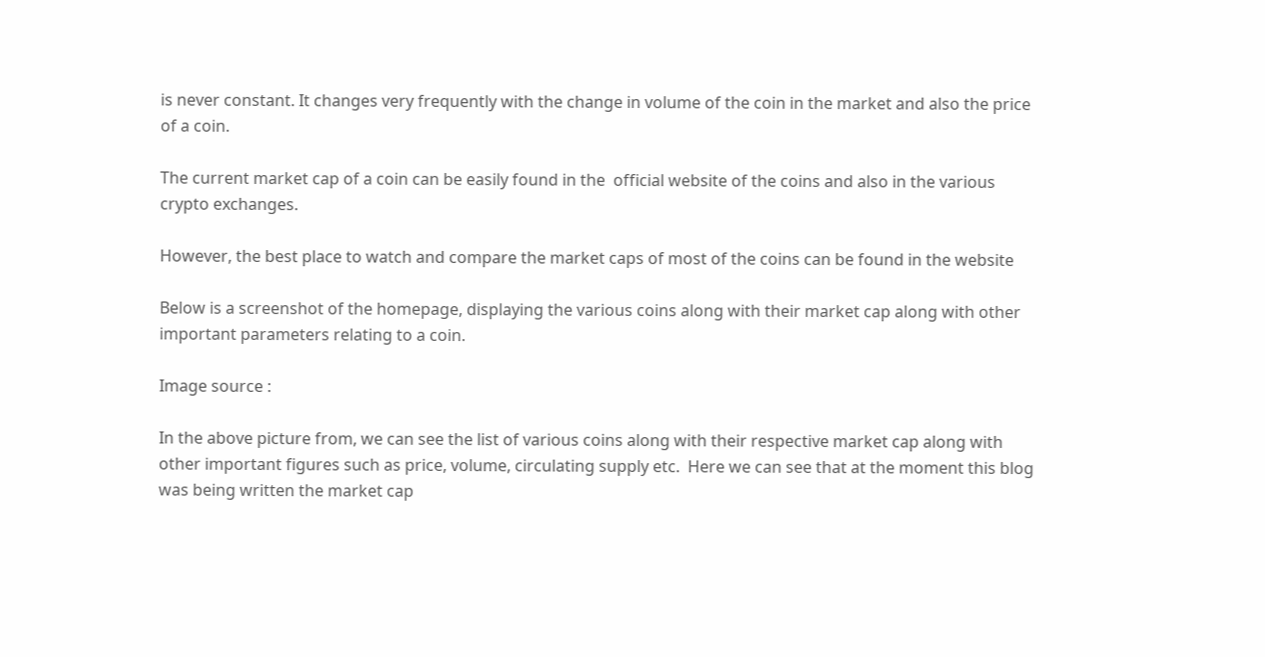is never constant. It changes very frequently with the change in volume of the coin in the market and also the price of a coin.

The current market cap of a coin can be easily found in the  official website of the coins and also in the various crypto exchanges.

However, the best place to watch and compare the market caps of most of the coins can be found in the website

Below is a screenshot of the homepage, displaying the various coins along with their market cap along with other important parameters relating to a coin.

Image source :

In the above picture from, we can see the list of various coins along with their respective market cap along with other important figures such as price, volume, circulating supply etc.  Here we can see that at the moment this blog was being written the market cap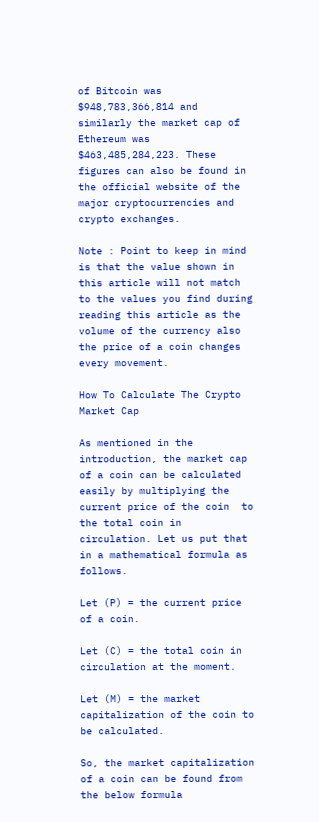of Bitcoin was $948,783,366,814 and similarly the market cap of Ethereum was $463,485,284,223. These figures can also be found in the official website of the major cryptocurrencies and crypto exchanges.

Note : Point to keep in mind is that the value shown in this article will not match to the values you find during reading this article as the volume of the currency also the price of a coin changes every movement.

How To Calculate The Crypto Market Cap

As mentioned in the introduction, the market cap of a coin can be calculated easily by multiplying the current price of the coin  to the total coin in circulation. Let us put that in a mathematical formula as follows.

Let (P) = the current price of a coin.

Let (C) = the total coin in circulation at the moment.

Let (M) = the market capitalization of the coin to be calculated.

So, the market capitalization of a coin can be found from the below formula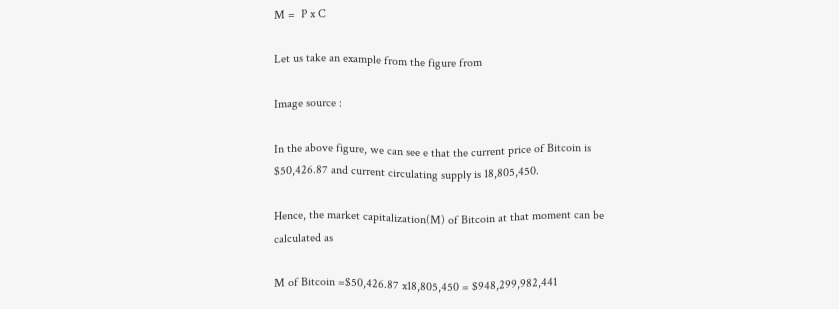M =  P x C

Let us take an example from the figure from

Image source :

In the above figure, we can see e that the current price of Bitcoin is $50,426.87 and current circulating supply is 18,805,450.

Hence, the market capitalization(M) of Bitcoin at that moment can be calculated as

M of Bitcoin =$50,426.87 x18,805,450 = $948,299,982,441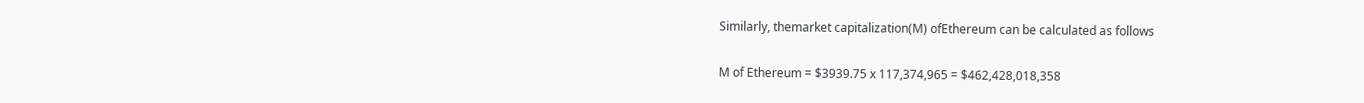Similarly, themarket capitalization(M) ofEthereum can be calculated as follows

M of Ethereum = $3939.75 x 117,374,965 = $462,428,018,358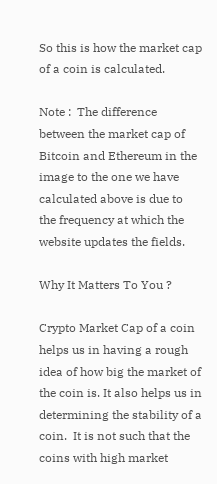So this is how the market cap of a coin is calculated.

Note :  The difference between the market cap of Bitcoin and Ethereum in the image to the one we have calculated above is due to the frequency at which the website updates the fields.

Why It Matters To You ?

Crypto Market Cap of a coin helps us in having a rough idea of how big the market of the coin is. It also helps us in determining the stability of a coin.  It is not such that the coins with high market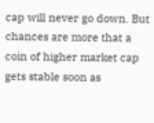cap will never go down. But chances are more that a coin of higher market cap gets stable soon as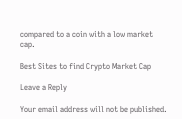compared to a coin with a low market cap.

Best Sites to find Crypto Market Cap

Leave a Reply

Your email address will not be published.